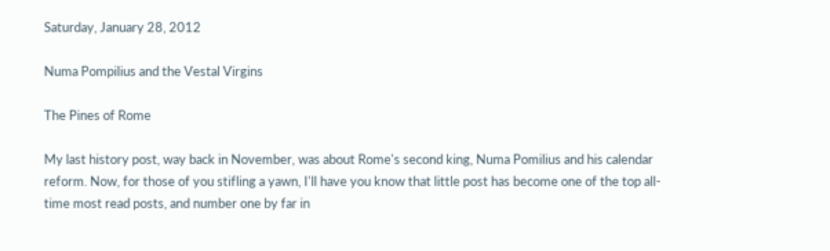Saturday, January 28, 2012

Numa Pompilius and the Vestal Virgins

The Pines of Rome

My last history post, way back in November, was about Rome's second king, Numa Pomilius and his calendar reform. Now, for those of you stifling a yawn, I'll have you know that little post has become one of the top all-time most read posts, and number one by far in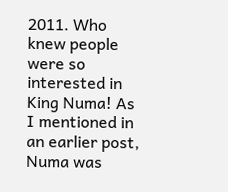2011. Who knew people were so interested in King Numa! As I mentioned in an earlier post, Numa was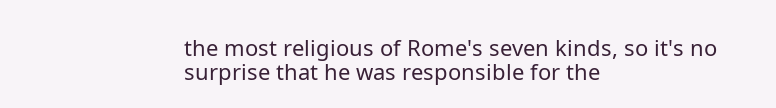the most religious of Rome's seven kinds, so it's no surprise that he was responsible for the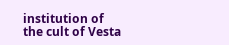institution of the cult of Vesta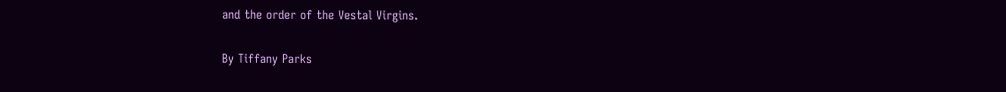and the order of the Vestal Virgins.

By Tiffany Parks